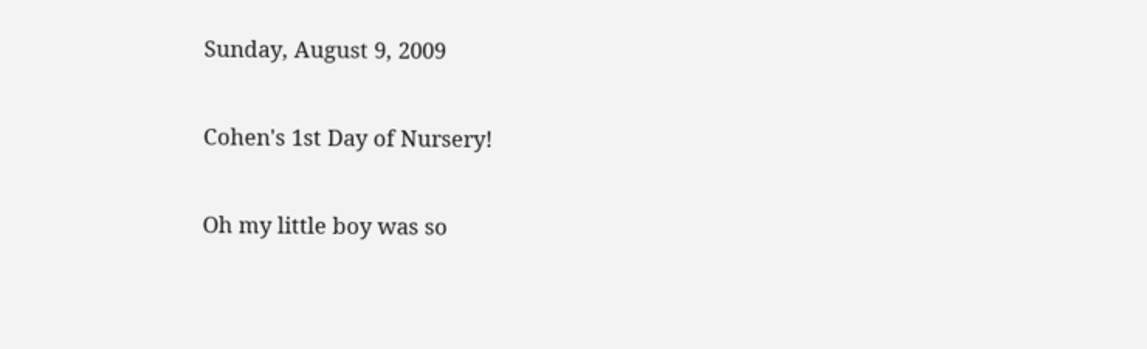Sunday, August 9, 2009

Cohen's 1st Day of Nursery!

Oh my little boy was so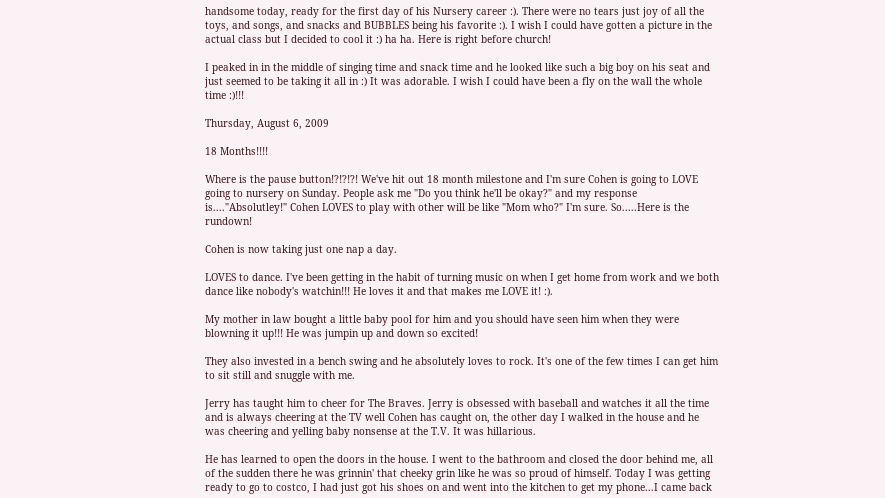handsome today, ready for the first day of his Nursery career :). There were no tears just joy of all the toys, and songs, and snacks and BUBBLES being his favorite :). I wish I could have gotten a picture in the actual class but I decided to cool it :) ha ha. Here is right before church!

I peaked in in the middle of singing time and snack time and he looked like such a big boy on his seat and just seemed to be taking it all in :) It was adorable. I wish I could have been a fly on the wall the whole time :)!!!

Thursday, August 6, 2009

18 Months!!!!

Where is the pause button!?!?!?! We've hit out 18 month milestone and I'm sure Cohen is going to LOVE going to nursery on Sunday. People ask me "Do you think he'll be okay?" and my response is...."Absolutley!" Cohen LOVES to play with other will be like "Mom who?" I'm sure. So.....Here is the rundown!

Cohen is now taking just one nap a day.

LOVES to dance. I've been getting in the habit of turning music on when I get home from work and we both dance like nobody's watchin!!! He loves it and that makes me LOVE it! :).

My mother in law bought a little baby pool for him and you should have seen him when they were blowning it up!!! He was jumpin up and down so excited!

They also invested in a bench swing and he absolutely loves to rock. It's one of the few times I can get him to sit still and snuggle with me.

Jerry has taught him to cheer for The Braves. Jerry is obsessed with baseball and watches it all the time and is always cheering at the TV well Cohen has caught on, the other day I walked in the house and he was cheering and yelling baby nonsense at the T.V. It was hillarious.

He has learned to open the doors in the house. I went to the bathroom and closed the door behind me, all of the sudden there he was grinnin' that cheeky grin like he was so proud of himself. Today I was getting ready to go to costco, I had just got his shoes on and went into the kitchen to get my phone...I came back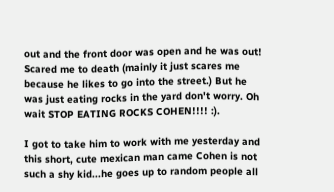out and the front door was open and he was out! Scared me to death (mainly it just scares me because he likes to go into the street.) But he was just eating rocks in the yard don't worry. Oh wait STOP EATING ROCKS COHEN!!!! :).

I got to take him to work with me yesterday and this short, cute mexican man came Cohen is not such a shy kid...he goes up to random people all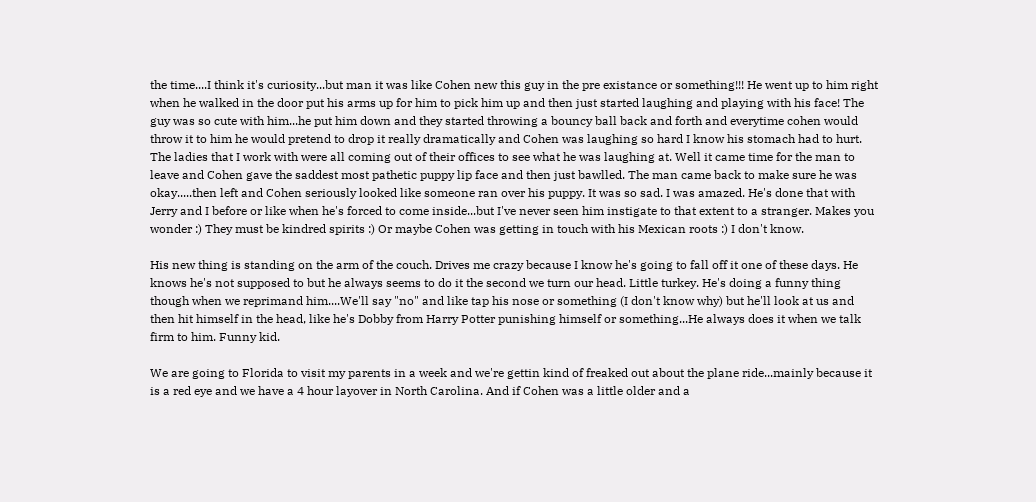the time....I think it's curiosity...but man it was like Cohen new this guy in the pre existance or something!!! He went up to him right when he walked in the door put his arms up for him to pick him up and then just started laughing and playing with his face! The guy was so cute with him...he put him down and they started throwing a bouncy ball back and forth and everytime cohen would throw it to him he would pretend to drop it really dramatically and Cohen was laughing so hard I know his stomach had to hurt. The ladies that I work with were all coming out of their offices to see what he was laughing at. Well it came time for the man to leave and Cohen gave the saddest most pathetic puppy lip face and then just bawlled. The man came back to make sure he was okay.....then left and Cohen seriously looked like someone ran over his puppy. It was so sad. I was amazed. He's done that with Jerry and I before or like when he's forced to come inside...but I've never seen him instigate to that extent to a stranger. Makes you wonder :) They must be kindred spirits :) Or maybe Cohen was getting in touch with his Mexican roots :) I don't know.

His new thing is standing on the arm of the couch. Drives me crazy because I know he's going to fall off it one of these days. He knows he's not supposed to but he always seems to do it the second we turn our head. Little turkey. He's doing a funny thing though when we reprimand him....We'll say "no" and like tap his nose or something (I don't know why) but he'll look at us and then hit himself in the head, like he's Dobby from Harry Potter punishing himself or something...He always does it when we talk firm to him. Funny kid.

We are going to Florida to visit my parents in a week and we're gettin kind of freaked out about the plane ride...mainly because it is a red eye and we have a 4 hour layover in North Carolina. And if Cohen was a little older and a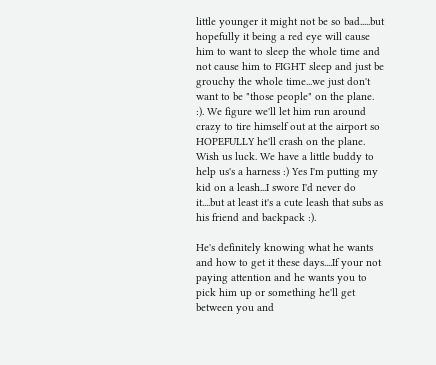little younger it might not be so bad.....but hopefully it being a red eye will cause him to want to sleep the whole time and not cause him to FIGHT sleep and just be grouchy the whole time...we just don't want to be "those people" on the plane. :). We figure we'll let him run around crazy to tire himself out at the airport so HOPEFULLY he'll crash on the plane. Wish us luck. We have a little buddy to help us's a harness :) Yes I'm putting my kid on a leash...I swore I'd never do it....but at least it's a cute leash that subs as his friend and backpack :).

He's definitely knowing what he wants and how to get it these days....If your not paying attention and he wants you to pick him up or something he'll get between you and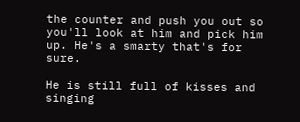the counter and push you out so you'll look at him and pick him up. He's a smarty that's for sure.

He is still full of kisses and singing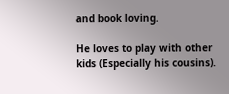and book loving.

He loves to play with other kids (Especially his cousins).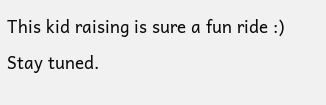This kid raising is sure a fun ride :) Stay tuned.